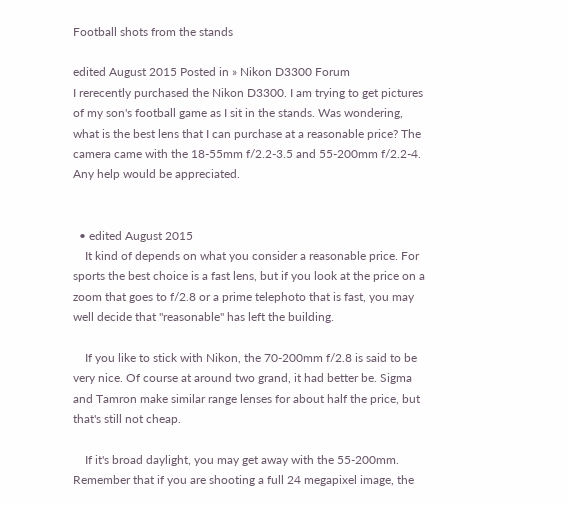Football shots from the stands

edited August 2015 Posted in » Nikon D3300 Forum
I rerecently purchased the Nikon D3300. I am trying to get pictures of my son's football game as I sit in the stands. Was wondering, what is the best lens that I can purchase at a reasonable price? The camera came with the 18-55mm f/2.2-3.5 and 55-200mm f/2.2-4. Any help would be appreciated.


  • edited August 2015
    It kind of depends on what you consider a reasonable price. For sports the best choice is a fast lens, but if you look at the price on a zoom that goes to f/2.8 or a prime telephoto that is fast, you may well decide that "reasonable" has left the building.

    If you like to stick with Nikon, the 70-200mm f/2.8 is said to be very nice. Of course at around two grand, it had better be. Sigma and Tamron make similar range lenses for about half the price, but that's still not cheap.

    If it's broad daylight, you may get away with the 55-200mm. Remember that if you are shooting a full 24 megapixel image, the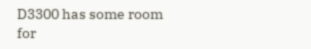D3300 has some room for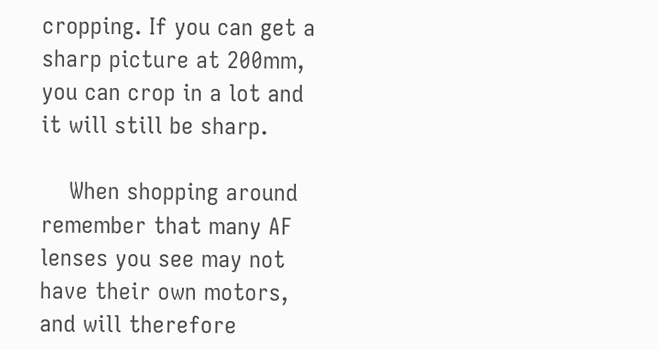cropping. If you can get a sharp picture at 200mm, you can crop in a lot and it will still be sharp.

    When shopping around remember that many AF lenses you see may not have their own motors, and will therefore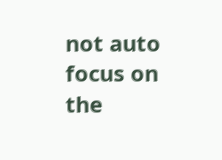not auto focus on the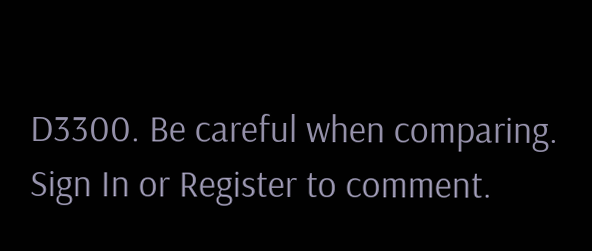D3300. Be careful when comparing.
Sign In or Register to comment.